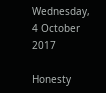Wednesday, 4 October 2017

Honesty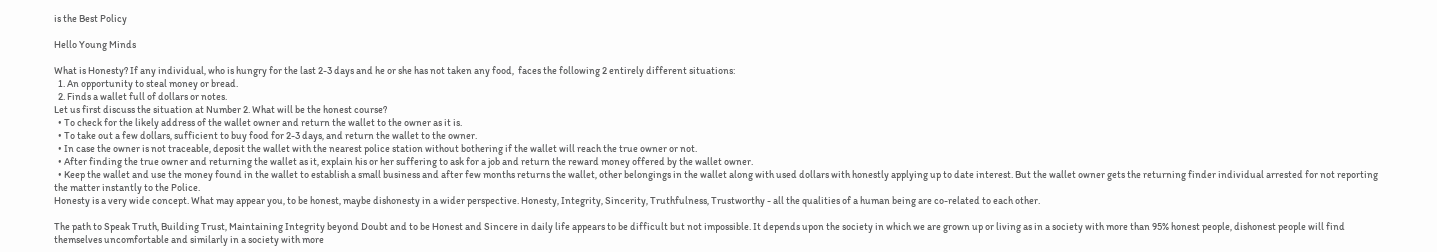is the Best Policy

Hello Young Minds

What is Honesty? If any individual, who is hungry for the last 2-3 days and he or she has not taken any food,  faces the following 2 entirely different situations:
  1. An opportunity to steal money or bread.
  2. Finds a wallet full of dollars or notes.
Let us first discuss the situation at Number 2. What will be the honest course?
  • To check for the likely address of the wallet owner and return the wallet to the owner as it is.
  • To take out a few dollars, sufficient to buy food for 2-3 days, and return the wallet to the owner.
  • In case the owner is not traceable, deposit the wallet with the nearest police station without bothering if the wallet will reach the true owner or not.
  • After finding the true owner and returning the wallet as it, explain his or her suffering to ask for a job and return the reward money offered by the wallet owner.
  • Keep the wallet and use the money found in the wallet to establish a small business and after few months returns the wallet, other belongings in the wallet along with used dollars with honestly applying up to date interest. But the wallet owner gets the returning finder individual arrested for not reporting the matter instantly to the Police.
Honesty is a very wide concept. What may appear you, to be honest, maybe dishonesty in a wider perspective. Honesty, Integrity, Sincerity, Truthfulness, Trustworthy - all the qualities of a human being are co-related to each other.

The path to Speak Truth, Building Trust, Maintaining Integrity beyond Doubt and to be Honest and Sincere in daily life appears to be difficult but not impossible. It depends upon the society in which we are grown up or living as in a society with more than 95% honest people, dishonest people will find themselves uncomfortable and similarly in a society with more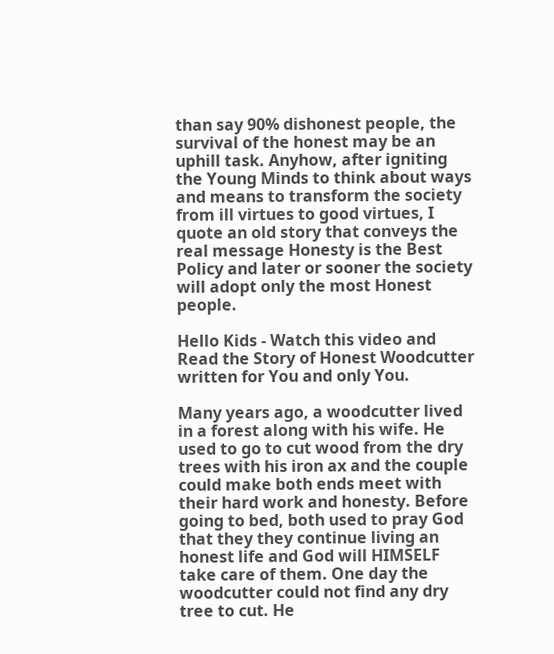than say 90% dishonest people, the survival of the honest may be an uphill task. Anyhow, after igniting the Young Minds to think about ways and means to transform the society from ill virtues to good virtues, I  quote an old story that conveys the real message Honesty is the Best Policy and later or sooner the society will adopt only the most Honest people.

Hello Kids - Watch this video and Read the Story of Honest Woodcutter written for You and only You.

Many years ago, a woodcutter lived in a forest along with his wife. He used to go to cut wood from the dry trees with his iron ax and the couple could make both ends meet with their hard work and honesty. Before going to bed, both used to pray God that they they continue living an honest life and God will HIMSELF take care of them. One day the woodcutter could not find any dry tree to cut. He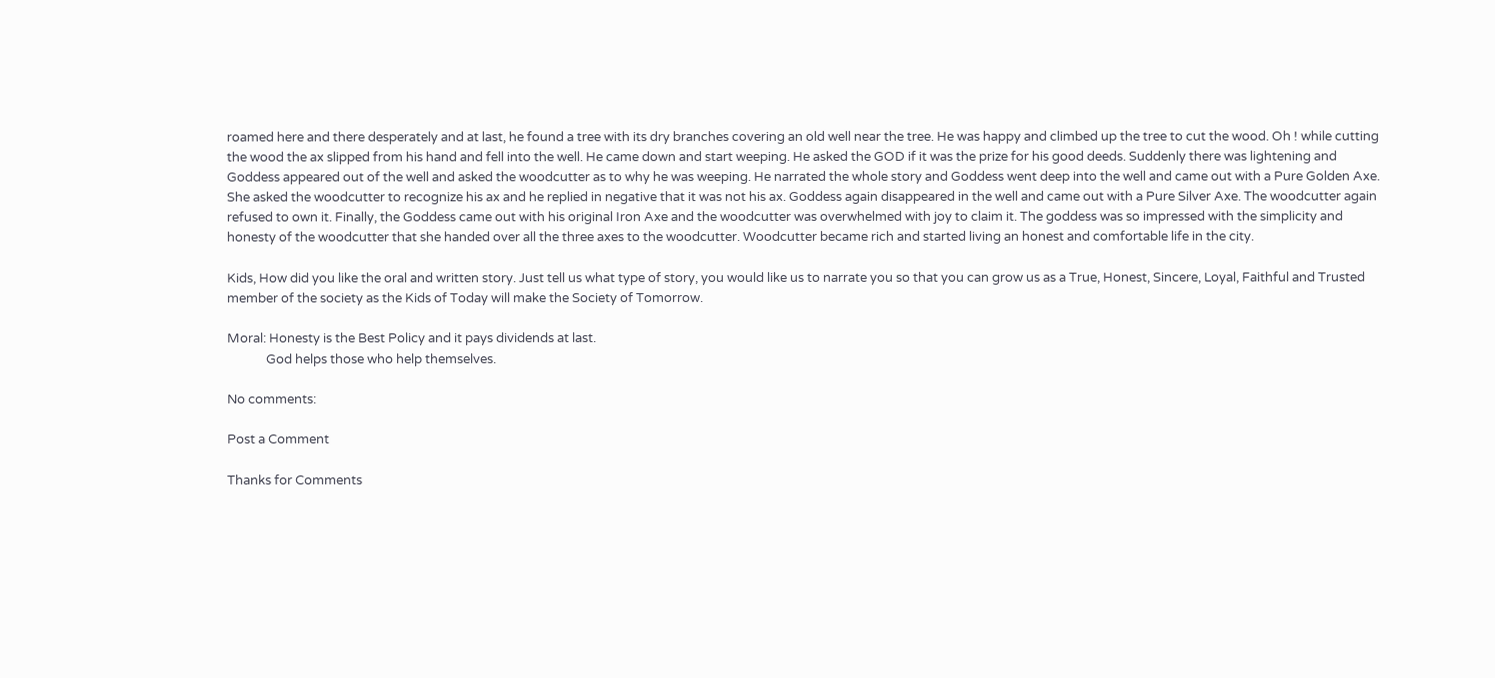roamed here and there desperately and at last, he found a tree with its dry branches covering an old well near the tree. He was happy and climbed up the tree to cut the wood. Oh ! while cutting the wood the ax slipped from his hand and fell into the well. He came down and start weeping. He asked the GOD if it was the prize for his good deeds. Suddenly there was lightening and Goddess appeared out of the well and asked the woodcutter as to why he was weeping. He narrated the whole story and Goddess went deep into the well and came out with a Pure Golden Axe. She asked the woodcutter to recognize his ax and he replied in negative that it was not his ax. Goddess again disappeared in the well and came out with a Pure Silver Axe. The woodcutter again refused to own it. Finally, the Goddess came out with his original Iron Axe and the woodcutter was overwhelmed with joy to claim it. The goddess was so impressed with the simplicity and honesty of the woodcutter that she handed over all the three axes to the woodcutter. Woodcutter became rich and started living an honest and comfortable life in the city.

Kids, How did you like the oral and written story. Just tell us what type of story, you would like us to narrate you so that you can grow us as a True, Honest, Sincere, Loyal, Faithful and Trusted member of the society as the Kids of Today will make the Society of Tomorrow.

Moral: Honesty is the Best Policy and it pays dividends at last.
             God helps those who help themselves.

No comments:

Post a Comment

Thanks for Comments